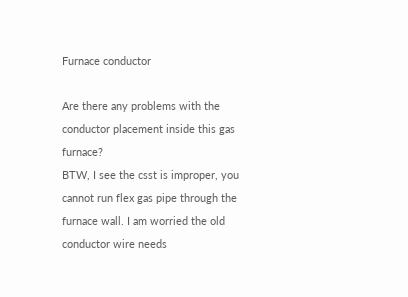Furnace conductor

Are there any problems with the conductor placement inside this gas furnace?
BTW, I see the csst is improper, you cannot run flex gas pipe through the furnace wall. I am worried the old conductor wire needs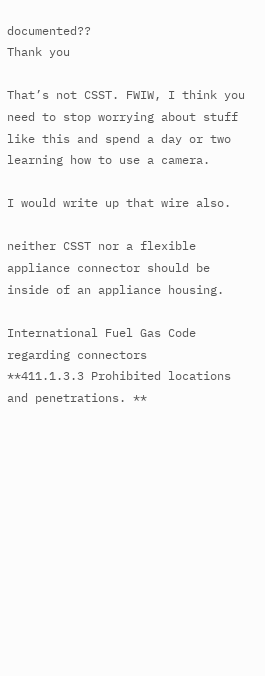documented??
Thank you

That’s not CSST. FWIW, I think you need to stop worrying about stuff like this and spend a day or two learning how to use a camera.

I would write up that wire also.

neither CSST nor a flexible appliance connector should be inside of an appliance housing.

International Fuel Gas Code regarding connectors
**411.1.3.3 Prohibited locations and penetrations. **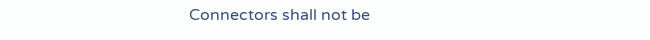Connectors shall not be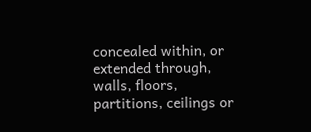concealed within, or extended through, walls, floors, partitions, ceilings or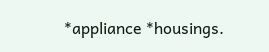*appliance *housings.